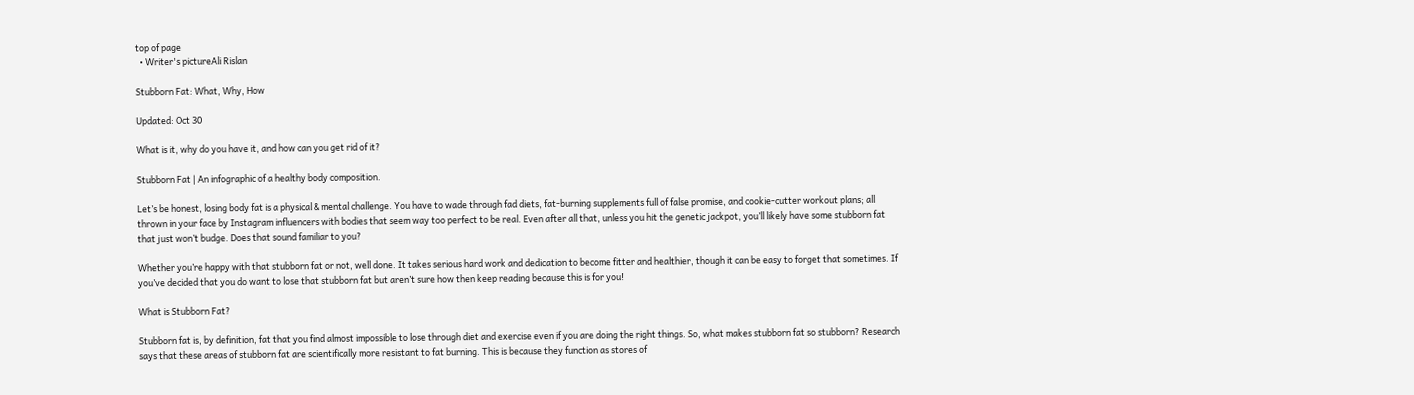top of page
  • Writer's pictureAli Rislan

Stubborn Fat: What, Why, How

Updated: Oct 30

What is it, why do you have it, and how can you get rid of it?

Stubborn Fat | An infographic of a healthy body composition.

Let’s be honest, losing body fat is a physical & mental challenge. You have to wade through fad diets, fat-burning supplements full of false promise, and cookie-cutter workout plans; all thrown in your face by Instagram influencers with bodies that seem way too perfect to be real. Even after all that, unless you hit the genetic jackpot, you’ll likely have some stubborn fat that just won’t budge. Does that sound familiar to you?

Whether you’re happy with that stubborn fat or not, well done. It takes serious hard work and dedication to become fitter and healthier, though it can be easy to forget that sometimes. If you’ve decided that you do want to lose that stubborn fat but aren’t sure how then keep reading because this is for you!

What is Stubborn Fat?

Stubborn fat is, by definition, fat that you find almost impossible to lose through diet and exercise even if you are doing the right things. So, what makes stubborn fat so stubborn? Research says that these areas of stubborn fat are scientifically more resistant to fat burning. This is because they function as stores of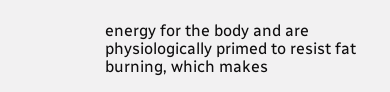energy for the body and are physiologically primed to resist fat burning, which makes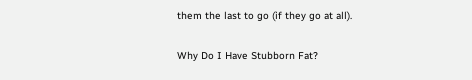them the last to go (if they go at all).

Why Do I Have Stubborn Fat?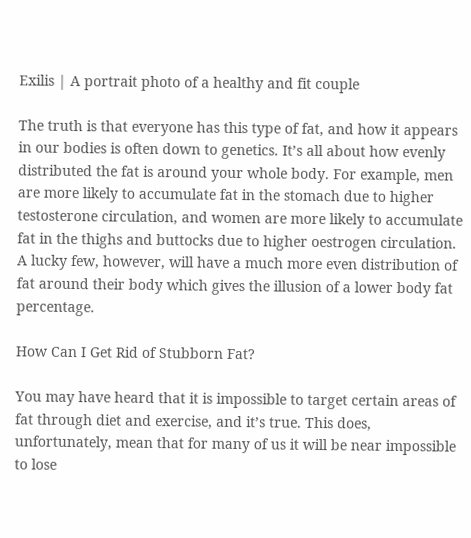Exilis | A portrait photo of a healthy and fit couple

The truth is that everyone has this type of fat, and how it appears in our bodies is often down to genetics. It’s all about how evenly distributed the fat is around your whole body. For example, men are more likely to accumulate fat in the stomach due to higher testosterone circulation, and women are more likely to accumulate fat in the thighs and buttocks due to higher oestrogen circulation. A lucky few, however, will have a much more even distribution of fat around their body which gives the illusion of a lower body fat percentage.

How Can I Get Rid of Stubborn Fat?

You may have heard that it is impossible to target certain areas of fat through diet and exercise, and it’s true. This does, unfortunately, mean that for many of us it will be near impossible to lose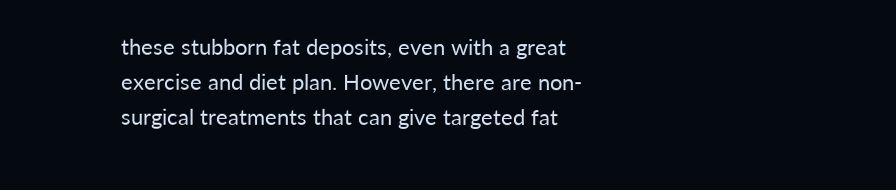these stubborn fat deposits, even with a great exercise and diet plan. However, there are non-surgical treatments that can give targeted fat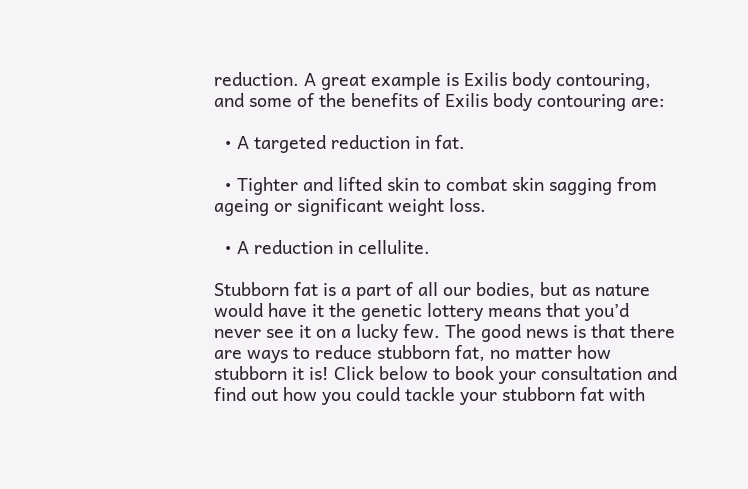reduction. A great example is Exilis body contouring, and some of the benefits of Exilis body contouring are:

  • A targeted reduction in fat.

  • Tighter and lifted skin to combat skin sagging from ageing or significant weight loss.

  • A reduction in cellulite.

Stubborn fat is a part of all our bodies, but as nature would have it the genetic lottery means that you’d never see it on a lucky few. The good news is that there are ways to reduce stubborn fat, no matter how stubborn it is! Click below to book your consultation and find out how you could tackle your stubborn fat with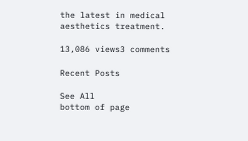the latest in medical aesthetics treatment.

13,086 views3 comments

Recent Posts

See All
bottom of page